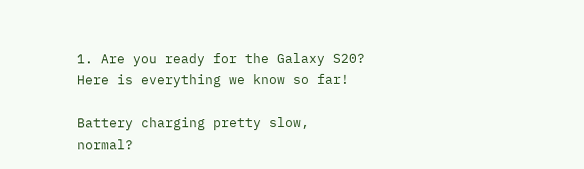1. Are you ready for the Galaxy S20? Here is everything we know so far!

Battery charging pretty slow, normal?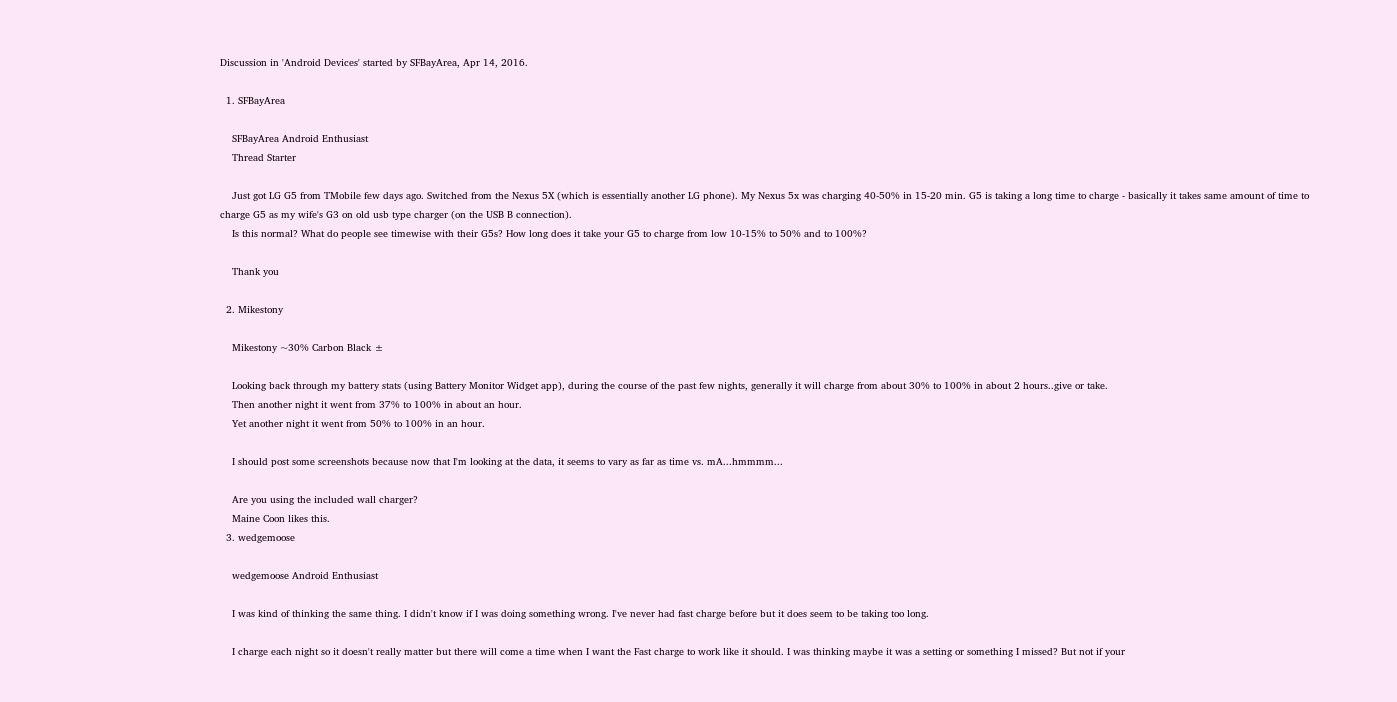Discussion in 'Android Devices' started by SFBayArea, Apr 14, 2016.

  1. SFBayArea

    SFBayArea Android Enthusiast
    Thread Starter

    Just got LG G5 from TMobile few days ago. Switched from the Nexus 5X (which is essentially another LG phone). My Nexus 5x was charging 40-50% in 15-20 min. G5 is taking a long time to charge - basically it takes same amount of time to charge G5 as my wife's G3 on old usb type charger (on the USB B connection).
    Is this normal? What do people see timewise with their G5s? How long does it take your G5 to charge from low 10-15% to 50% and to 100%?

    Thank you

  2. Mikestony

    Mikestony ~30% Carbon Black ±

    Looking back through my battery stats (using Battery Monitor Widget app), during the course of the past few nights, generally it will charge from about 30% to 100% in about 2 hours..give or take.
    Then another night it went from 37% to 100% in about an hour.
    Yet another night it went from 50% to 100% in an hour.

    I should post some screenshots because now that I'm looking at the data, it seems to vary as far as time vs. mA...hmmmm...

    Are you using the included wall charger?
    Maine Coon likes this.
  3. wedgemoose

    wedgemoose Android Enthusiast

    I was kind of thinking the same thing. I didn't know if I was doing something wrong. I've never had fast charge before but it does seem to be taking too long.

    I charge each night so it doesn't really matter but there will come a time when I want the Fast charge to work like it should. I was thinking maybe it was a setting or something I missed? But not if your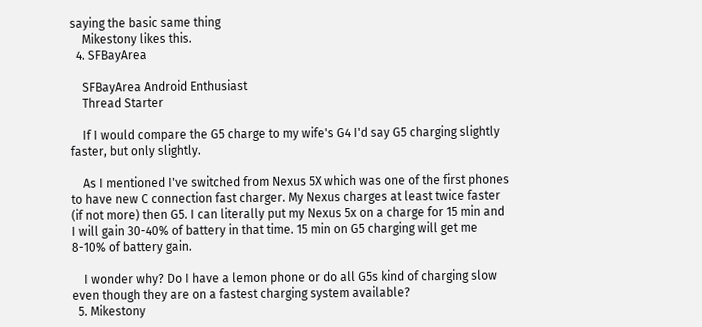saying the basic same thing
    Mikestony likes this.
  4. SFBayArea

    SFBayArea Android Enthusiast
    Thread Starter

    If I would compare the G5 charge to my wife's G4 I'd say G5 charging slightly faster, but only slightly.

    As I mentioned I've switched from Nexus 5X which was one of the first phones to have new C connection fast charger. My Nexus charges at least twice faster (if not more) then G5. I can literally put my Nexus 5x on a charge for 15 min and I will gain 30-40% of battery in that time. 15 min on G5 charging will get me 8-10% of battery gain.

    I wonder why? Do I have a lemon phone or do all G5s kind of charging slow even though they are on a fastest charging system available?
  5. Mikestony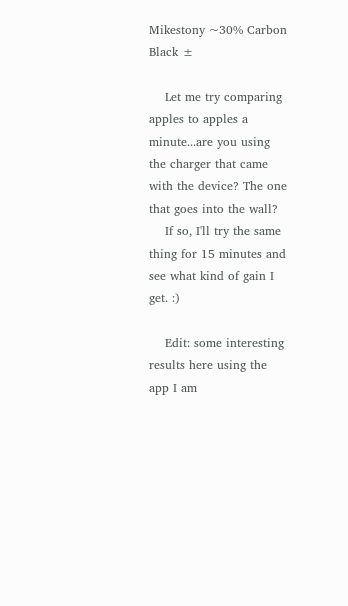Mikestony ~30% Carbon Black ±

    Let me try comparing apples to apples a minute...are you using the charger that came with the device? The one that goes into the wall?
    If so, I'll try the same thing for 15 minutes and see what kind of gain I get. :)

    Edit: some interesting results here using the app I am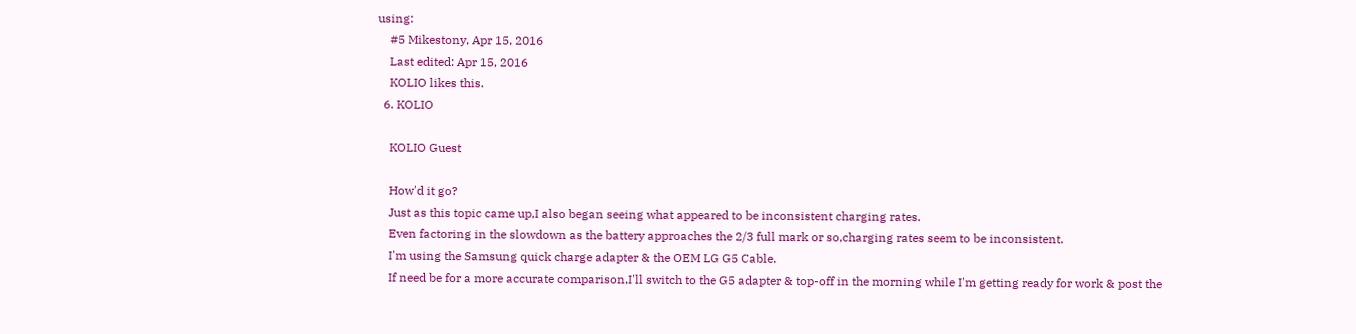using:
    #5 Mikestony, Apr 15, 2016
    Last edited: Apr 15, 2016
    KOLIO likes this.
  6. KOLIO

    KOLIO Guest

    How'd it go?
    Just as this topic came up,I also began seeing what appeared to be inconsistent charging rates.
    Even factoring in the slowdown as the battery approaches the 2/3 full mark or so,charging rates seem to be inconsistent.
    I'm using the Samsung quick charge adapter & the OEM LG G5 Cable.
    If need be for a more accurate comparison,I'll switch to the G5 adapter & top-off in the morning while I'm getting ready for work & post the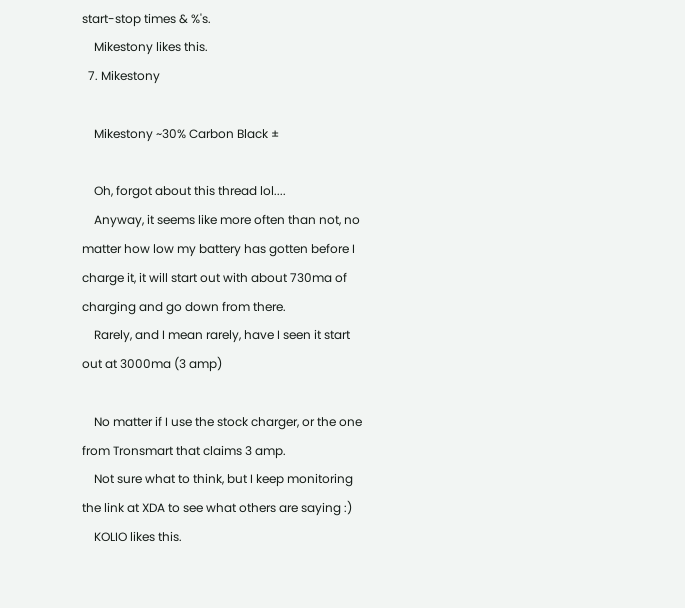start-stop times & %'s.
    Mikestony likes this.
  7. Mikestony

    Mikestony ~30% Carbon Black ±

    Oh, forgot about this thread lol....
    Anyway, it seems like more often than not, no matter how low my battery has gotten before I charge it, it will start out with about 730ma of charging and go down from there.
    Rarely, and I mean rarely, have I seen it start out at 3000ma (3 amp)

    No matter if I use the stock charger, or the one from Tronsmart that claims 3 amp.
    Not sure what to think, but I keep monitoring the link at XDA to see what others are saying :)
    KOLIO likes this.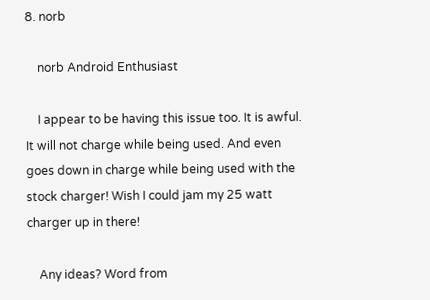8. norb

    norb Android Enthusiast

    I appear to be having this issue too. It is awful. It will not charge while being used. And even goes down in charge while being used with the stock charger! Wish I could jam my 25 watt charger up in there!

    Any ideas? Word from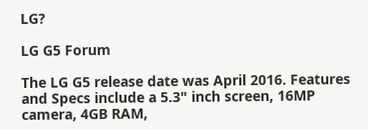LG?

LG G5 Forum

The LG G5 release date was April 2016. Features and Specs include a 5.3" inch screen, 16MP camera, 4GB RAM,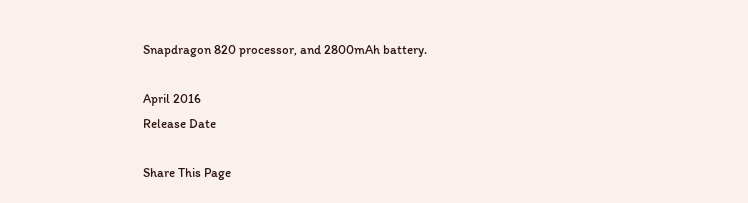Snapdragon 820 processor, and 2800mAh battery.

April 2016
Release Date

Share This Page